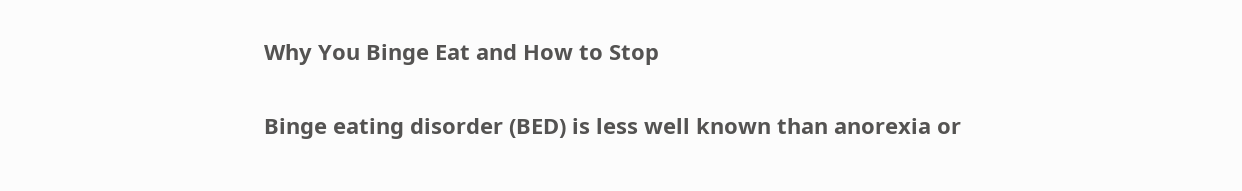Why You Binge Eat and How to Stop

Binge eating disorder (BED) is less well known than anorexia or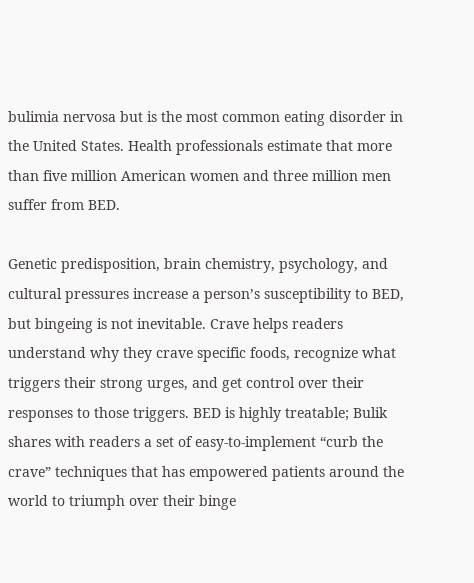bulimia nervosa but is the most common eating disorder in the United States. Health professionals estimate that more than five million American women and three million men suffer from BED.

Genetic predisposition, brain chemistry, psychology, and cultural pressures increase a person’s susceptibility to BED, but bingeing is not inevitable. Crave helps readers understand why they crave specific foods, recognize what triggers their strong urges, and get control over their responses to those triggers. BED is highly treatable; Bulik shares with readers a set of easy-to-implement “curb the crave” techniques that has empowered patients around the world to triumph over their binge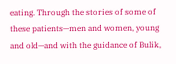eating. Through the stories of some of these patients—men and women, young and old—and with the guidance of Bulik,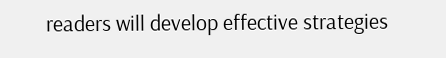readers will develop effective strategies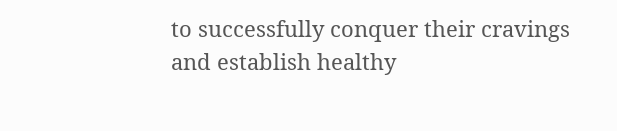to successfully conquer their cravings and establish healthy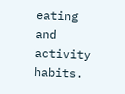eating and activity habits.